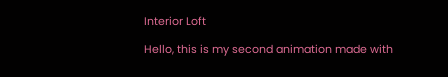Interior Loft

Hello, this is my second animation made with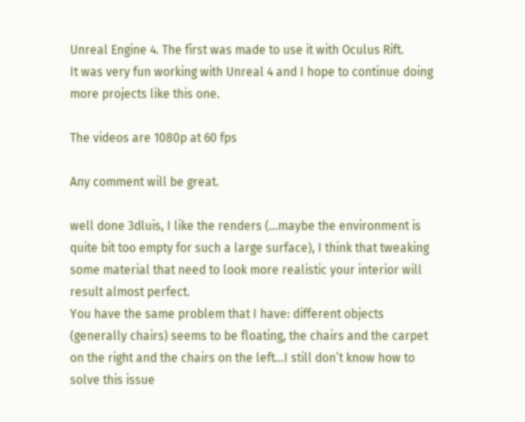Unreal Engine 4. The first was made to use it with Oculus Rift.
It was very fun working with Unreal 4 and I hope to continue doing more projects like this one.

The videos are 1080p at 60 fps

Any comment will be great.

well done 3dluis, I like the renders (…maybe the environment is quite bit too empty for such a large surface), I think that tweaking some material that need to look more realistic your interior will result almost perfect.
You have the same problem that I have: different objects (generally chairs) seems to be floating, the chairs and the carpet on the right and the chairs on the left…I still don’t know how to solve this issue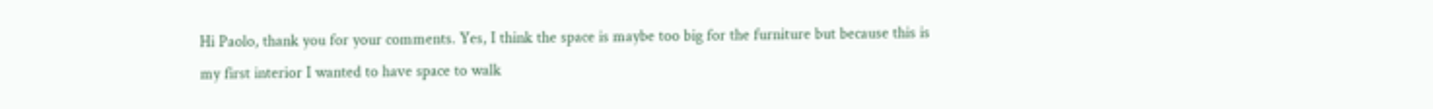Hi Paolo, thank you for your comments. Yes, I think the space is maybe too big for the furniture but because this is my first interior I wanted to have space to walk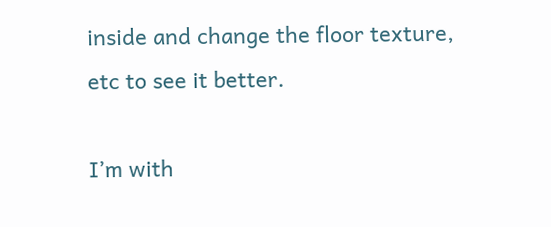inside and change the floor texture, etc to see it better.

I’m with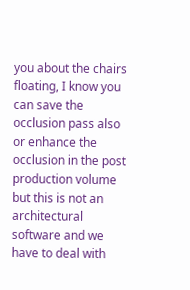you about the chairs floating, I know you can save the occlusion pass also or enhance the occlusion in the post production volume but this is not an architectural software and we have to deal with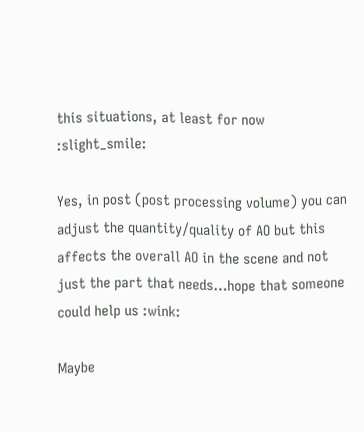this situations, at least for now :slight_smile:

Yes, in post (post processing volume) you can adjust the quantity/quality of AO but this affects the overall AO in the scene and not just the part that needs…hope that someone could help us :wink:

Maybe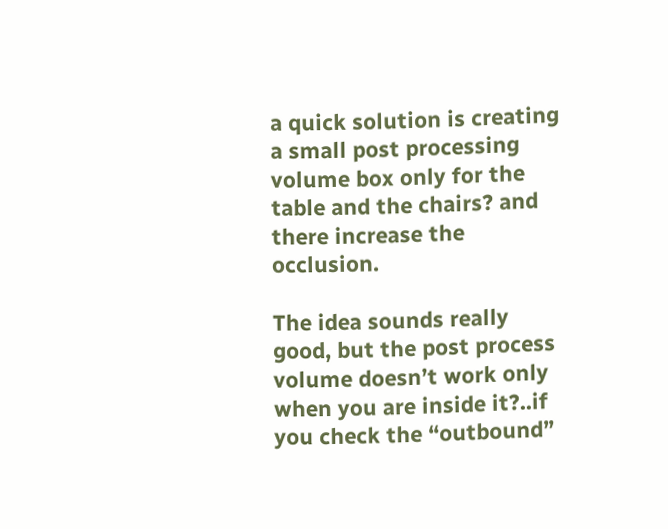a quick solution is creating a small post processing volume box only for the table and the chairs? and there increase the occlusion.

The idea sounds really good, but the post process volume doesn’t work only when you are inside it?..if you check the “outbound”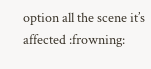option all the scene it’s affected :frowning: